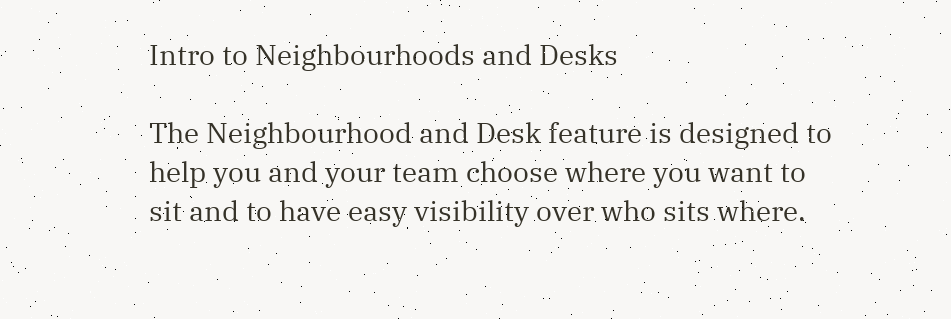Intro to Neighbourhoods and Desks

The Neighbourhood and Desk feature is designed to help you and your team choose where you want to sit and to have easy visibility over who sits where.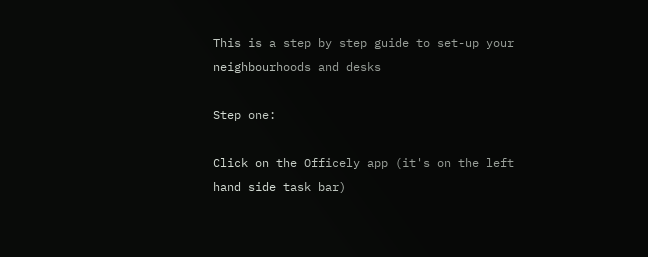This is a step by step guide to set-up your neighbourhoods and desks

Step one:

Click on the Officely app (it's on the left hand side task bar)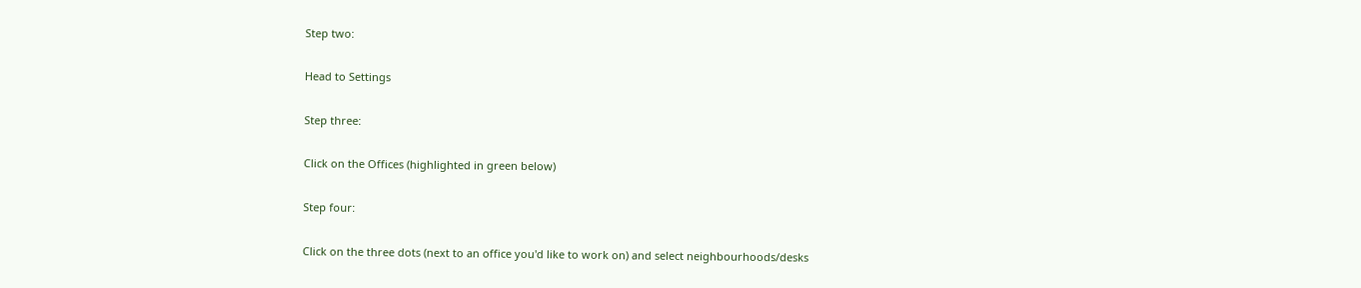Step two:

Head to Settings

Step three:

Click on the Offices (highlighted in green below)

Step four:

Click on the three dots (next to an office you'd like to work on) and select neighbourhoods/desks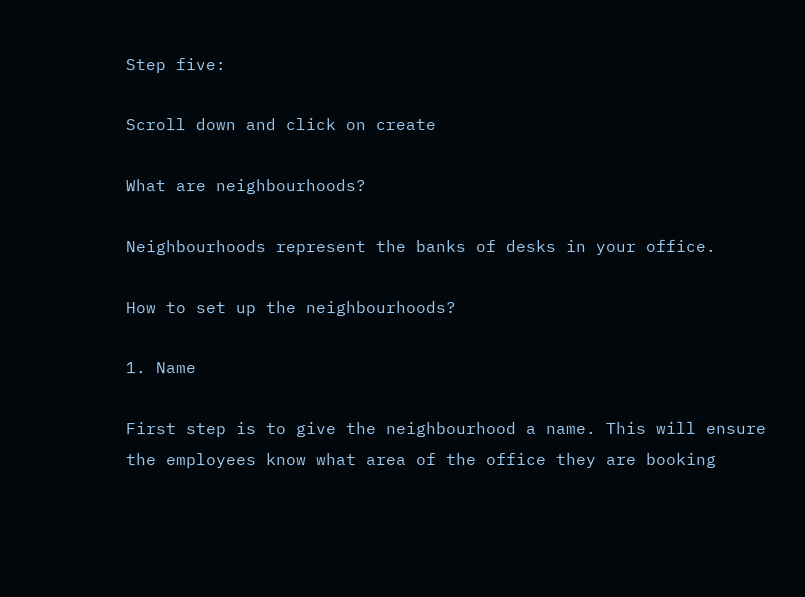Step five:

Scroll down and click on create

What are neighbourhoods?

Neighbourhoods represent the banks of desks in your office.

How to set up the neighbourhoods?

1. Name

First step is to give the neighbourhood a name. This will ensure the employees know what area of the office they are booking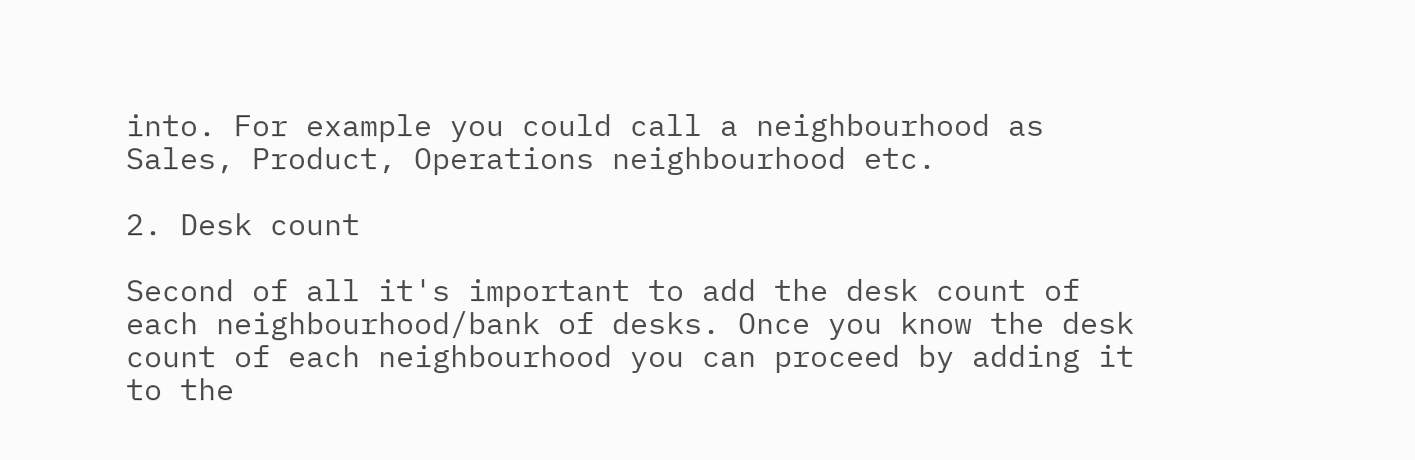into. For example you could call a neighbourhood as Sales, Product, Operations neighbourhood etc.

2. Desk count

Second of all it's important to add the desk count of each neighbourhood/bank of desks. Once you know the desk count of each neighbourhood you can proceed by adding it to the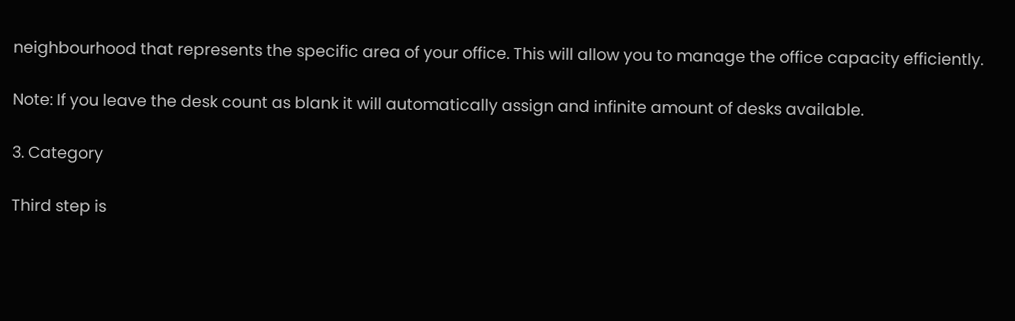neighbourhood that represents the specific area of your office. This will allow you to manage the office capacity efficiently.

Note: If you leave the desk count as blank it will automatically assign and infinite amount of desks available.

3. Category

Third step is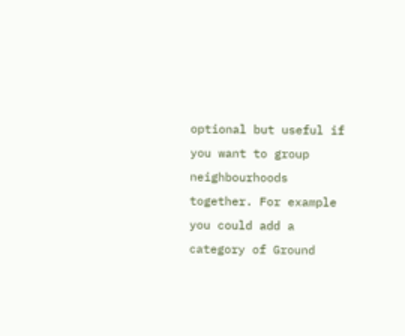optional but useful if you want to group neighbourhoods together. For example you could add a category of Ground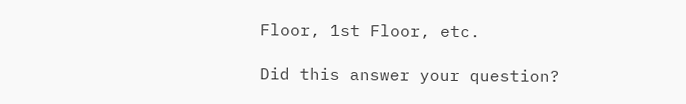Floor, 1st Floor, etc.

Did this answer your question?